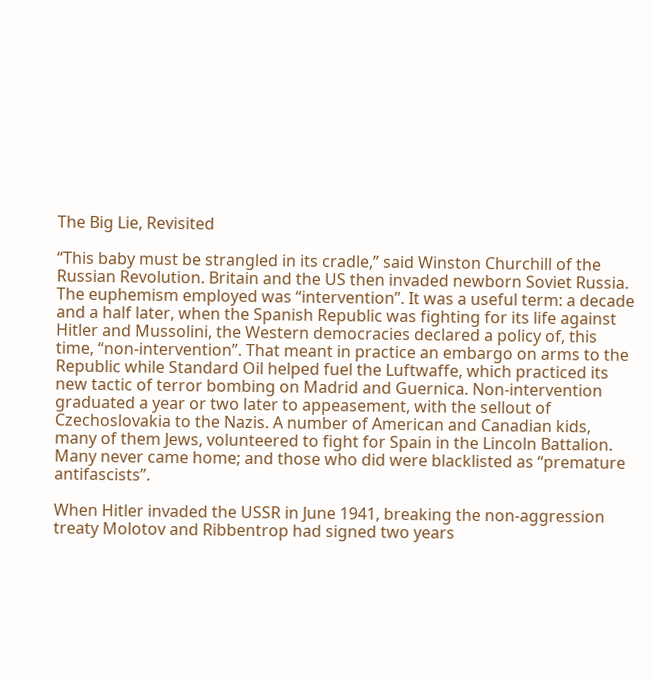The Big Lie, Revisited

“This baby must be strangled in its cradle,” said Winston Churchill of the Russian Revolution. Britain and the US then invaded newborn Soviet Russia. The euphemism employed was “intervention”. It was a useful term: a decade and a half later, when the Spanish Republic was fighting for its life against Hitler and Mussolini, the Western democracies declared a policy of, this time, “non-intervention”. That meant in practice an embargo on arms to the Republic while Standard Oil helped fuel the Luftwaffe, which practiced its new tactic of terror bombing on Madrid and Guernica. Non-intervention graduated a year or two later to appeasement, with the sellout of Czechoslovakia to the Nazis. A number of American and Canadian kids, many of them Jews, volunteered to fight for Spain in the Lincoln Battalion. Many never came home; and those who did were blacklisted as “premature antifascists”.

When Hitler invaded the USSR in June 1941, breaking the non-aggression treaty Molotov and Ribbentrop had signed two years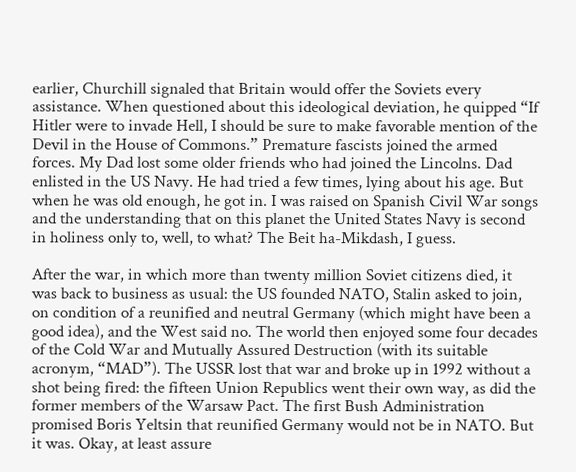earlier, Churchill signaled that Britain would offer the Soviets every assistance. When questioned about this ideological deviation, he quipped “If Hitler were to invade Hell, I should be sure to make favorable mention of the Devil in the House of Commons.” Premature fascists joined the armed forces. My Dad lost some older friends who had joined the Lincolns. Dad enlisted in the US Navy. He had tried a few times, lying about his age. But when he was old enough, he got in. I was raised on Spanish Civil War songs and the understanding that on this planet the United States Navy is second in holiness only to, well, to what? The Beit ha-Mikdash, I guess.

After the war, in which more than twenty million Soviet citizens died, it was back to business as usual: the US founded NATO, Stalin asked to join, on condition of a reunified and neutral Germany (which might have been a good idea), and the West said no. The world then enjoyed some four decades of the Cold War and Mutually Assured Destruction (with its suitable acronym, “MAD”). The USSR lost that war and broke up in 1992 without a shot being fired: the fifteen Union Republics went their own way, as did the former members of the Warsaw Pact. The first Bush Administration promised Boris Yeltsin that reunified Germany would not be in NATO. But it was. Okay, at least assure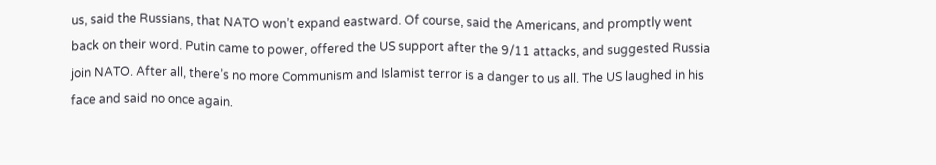us, said the Russians, that NATO won’t expand eastward. Of course, said the Americans, and promptly went back on their word. Putin came to power, offered the US support after the 9/11 attacks, and suggested Russia join NATO. After all, there’s no more Communism and Islamist terror is a danger to us all. The US laughed in his face and said no once again.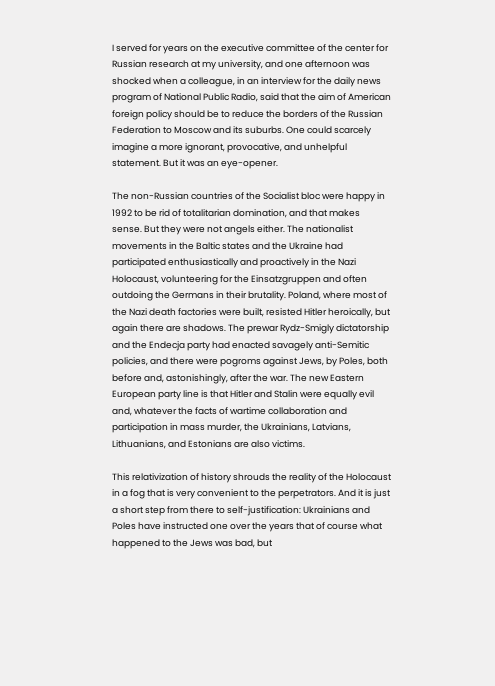I served for years on the executive committee of the center for Russian research at my university, and one afternoon was shocked when a colleague, in an interview for the daily news program of National Public Radio, said that the aim of American foreign policy should be to reduce the borders of the Russian Federation to Moscow and its suburbs. One could scarcely imagine a more ignorant, provocative, and unhelpful statement. But it was an eye-opener.

The non-Russian countries of the Socialist bloc were happy in 1992 to be rid of totalitarian domination, and that makes sense. But they were not angels either. The nationalist movements in the Baltic states and the Ukraine had participated enthusiastically and proactively in the Nazi Holocaust, volunteering for the Einsatzgruppen and often outdoing the Germans in their brutality. Poland, where most of the Nazi death factories were built, resisted Hitler heroically, but again there are shadows. The prewar Rydz-Smigly dictatorship and the Endecja party had enacted savagely anti-Semitic policies, and there were pogroms against Jews, by Poles, both before and, astonishingly, after the war. The new Eastern European party line is that Hitler and Stalin were equally evil and, whatever the facts of wartime collaboration and participation in mass murder, the Ukrainians, Latvians, Lithuanians, and Estonians are also victims.

This relativization of history shrouds the reality of the Holocaust in a fog that is very convenient to the perpetrators. And it is just a short step from there to self-justification: Ukrainians and Poles have instructed one over the years that of course what happened to the Jews was bad, but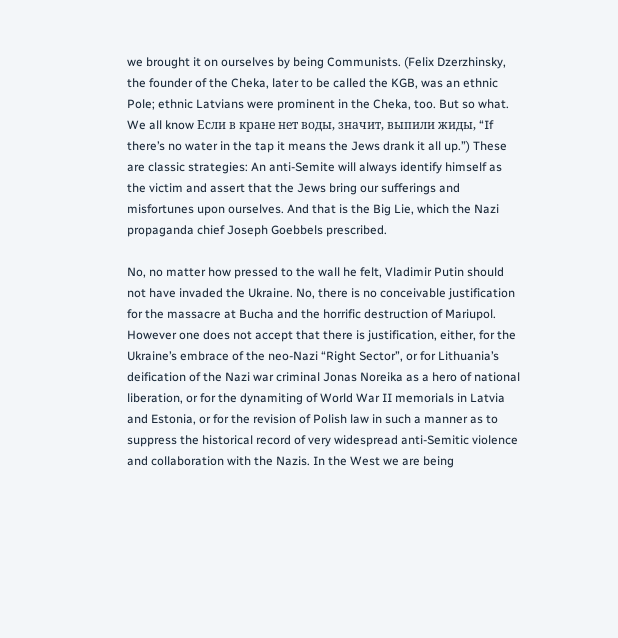we brought it on ourselves by being Communists. (Felix Dzerzhinsky, the founder of the Cheka, later to be called the KGB, was an ethnic Pole; ethnic Latvians were prominent in the Cheka, too. But so what. We all know Если в кране нет воды, значит, выпили жиды, “If there’s no water in the tap it means the Jews drank it all up.”) These are classic strategies: An anti-Semite will always identify himself as the victim and assert that the Jews bring our sufferings and misfortunes upon ourselves. And that is the Big Lie, which the Nazi propaganda chief Joseph Goebbels prescribed.

No, no matter how pressed to the wall he felt, Vladimir Putin should not have invaded the Ukraine. No, there is no conceivable justification for the massacre at Bucha and the horrific destruction of Mariupol. However one does not accept that there is justification, either, for the Ukraine’s embrace of the neo-Nazi “Right Sector”, or for Lithuania’s deification of the Nazi war criminal Jonas Noreika as a hero of national liberation, or for the dynamiting of World War II memorials in Latvia and Estonia, or for the revision of Polish law in such a manner as to suppress the historical record of very widespread anti-Semitic violence and collaboration with the Nazis. In the West we are being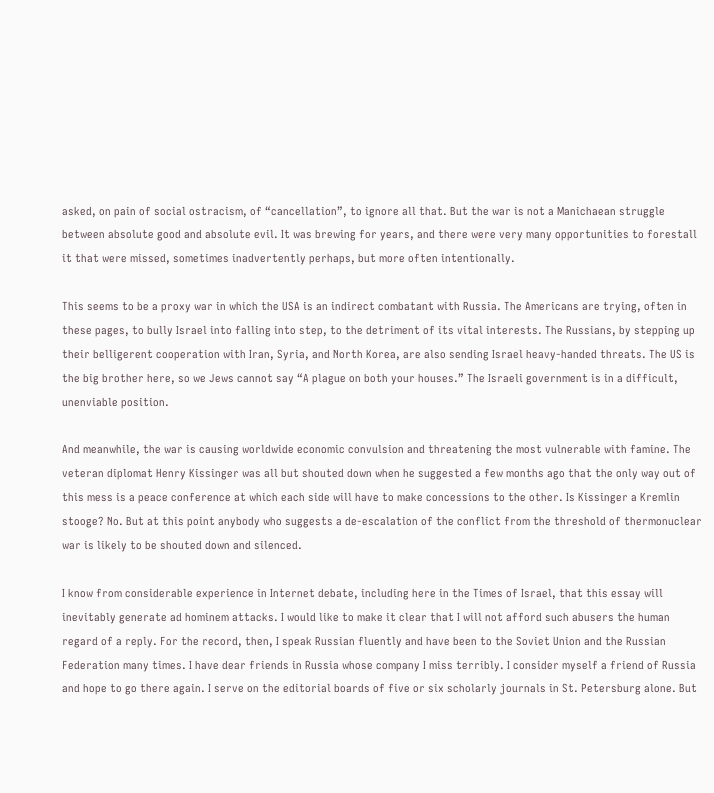asked, on pain of social ostracism, of “cancellation”, to ignore all that. But the war is not a Manichaean struggle between absolute good and absolute evil. It was brewing for years, and there were very many opportunities to forestall it that were missed, sometimes inadvertently perhaps, but more often intentionally.

This seems to be a proxy war in which the USA is an indirect combatant with Russia. The Americans are trying, often in these pages, to bully Israel into falling into step, to the detriment of its vital interests. The Russians, by stepping up their belligerent cooperation with Iran, Syria, and North Korea, are also sending Israel heavy-handed threats. The US is the big brother here, so we Jews cannot say “A plague on both your houses.” The Israeli government is in a difficult, unenviable position.

And meanwhile, the war is causing worldwide economic convulsion and threatening the most vulnerable with famine. The veteran diplomat Henry Kissinger was all but shouted down when he suggested a few months ago that the only way out of this mess is a peace conference at which each side will have to make concessions to the other. Is Kissinger a Kremlin stooge? No. But at this point anybody who suggests a de-escalation of the conflict from the threshold of thermonuclear war is likely to be shouted down and silenced.

I know from considerable experience in Internet debate, including here in the Times of Israel, that this essay will inevitably generate ad hominem attacks. I would like to make it clear that I will not afford such abusers the human regard of a reply. For the record, then, I speak Russian fluently and have been to the Soviet Union and the Russian Federation many times. I have dear friends in Russia whose company I miss terribly. I consider myself a friend of Russia and hope to go there again. I serve on the editorial boards of five or six scholarly journals in St. Petersburg alone. But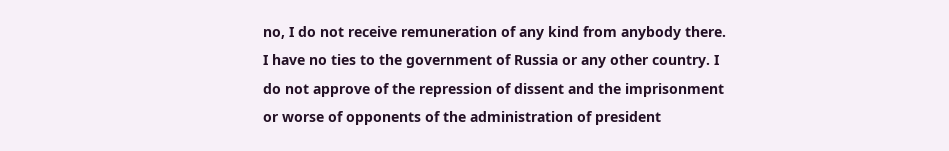no, I do not receive remuneration of any kind from anybody there. I have no ties to the government of Russia or any other country. I do not approve of the repression of dissent and the imprisonment or worse of opponents of the administration of president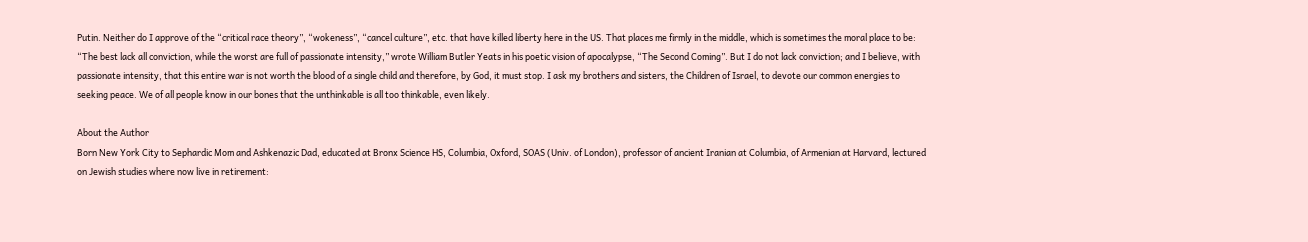Putin. Neither do I approve of the “critical race theory”, “wokeness”, “cancel culture”, etc. that have killed liberty here in the US. That places me firmly in the middle, which is sometimes the moral place to be: “The best lack all conviction, while the worst are full of passionate intensity,” wrote William Butler Yeats in his poetic vision of apocalypse, “The Second Coming”. But I do not lack conviction; and I believe, with passionate intensity, that this entire war is not worth the blood of a single child and therefore, by God, it must stop. I ask my brothers and sisters, the Children of Israel, to devote our common energies to seeking peace. We of all people know in our bones that the unthinkable is all too thinkable, even likely.

About the Author
Born New York City to Sephardic Mom and Ashkenazic Dad, educated at Bronx Science HS, Columbia, Oxford, SOAS (Univ. of London), professor of ancient Iranian at Columbia, of Armenian at Harvard, lectured on Jewish studies where now live in retirement: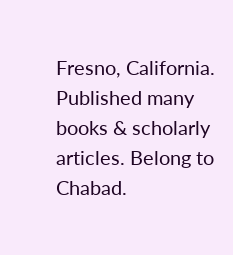Fresno, California. Published many books & scholarly articles. Belong to Chabad.